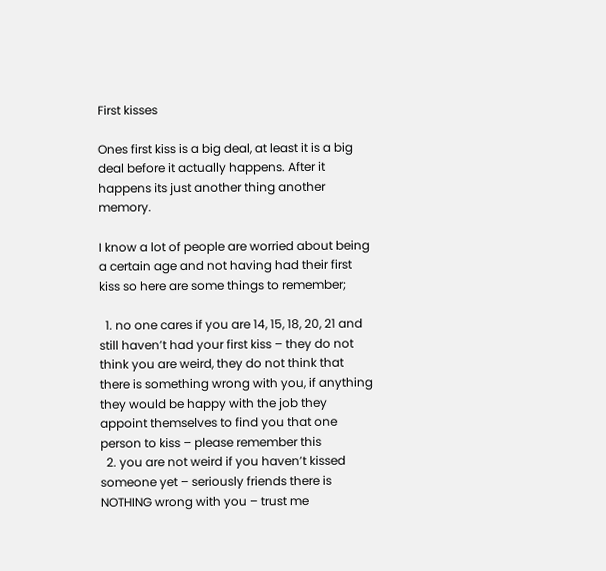First kisses

Ones first kiss is a big deal, at least it is a big deal before it actually happens. After it happens its just another thing another memory.

I know a lot of people are worried about being a certain age and not having had their first kiss so here are some things to remember;

  1. no one cares if you are 14, 15, 18, 20, 21 and still haven’t had your first kiss – they do not think you are weird, they do not think that there is something wrong with you, if anything they would be happy with the job they appoint themselves to find you that one person to kiss – please remember this
  2. you are not weird if you haven’t kissed someone yet – seriously friends there is NOTHING wrong with you – trust me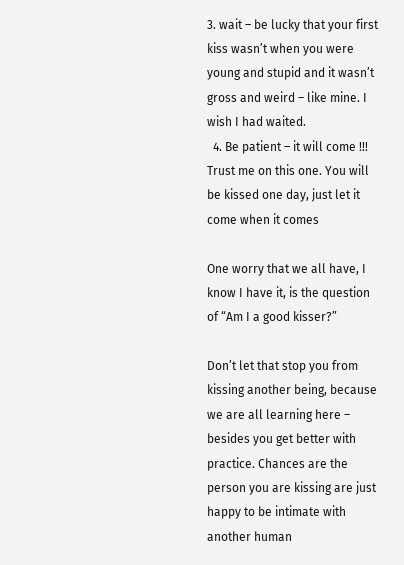3. wait – be lucky that your first kiss wasn’t when you were young and stupid and it wasn’t gross and weird – like mine. I wish I had waited.
  4. Be patient – it will come !!! Trust me on this one. You will be kissed one day, just let it come when it comes

One worry that we all have, I know I have it, is the question of “Am I a good kisser?”

Don’t let that stop you from kissing another being, because we are all learning here – besides you get better with practice. Chances are the person you are kissing are just happy to be intimate with another human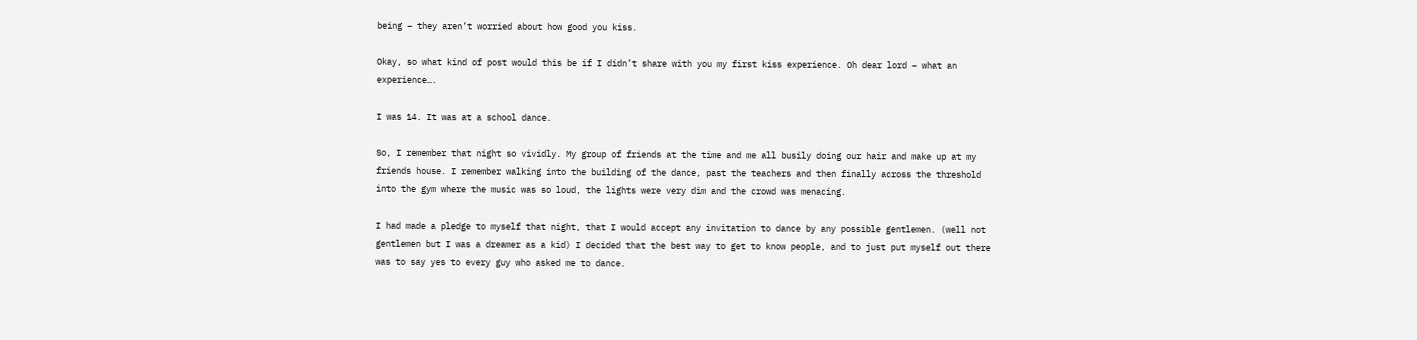being – they aren’t worried about how good you kiss.

Okay, so what kind of post would this be if I didn’t share with you my first kiss experience. Oh dear lord – what an experience….

I was 14. It was at a school dance.

So, I remember that night so vividly. My group of friends at the time and me all busily doing our hair and make up at my friends house. I remember walking into the building of the dance, past the teachers and then finally across the threshold into the gym where the music was so loud, the lights were very dim and the crowd was menacing.

I had made a pledge to myself that night, that I would accept any invitation to dance by any possible gentlemen. (well not gentlemen but I was a dreamer as a kid) I decided that the best way to get to know people, and to just put myself out there was to say yes to every guy who asked me to dance.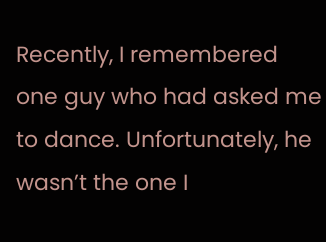Recently, I remembered one guy who had asked me to dance. Unfortunately, he wasn’t the one I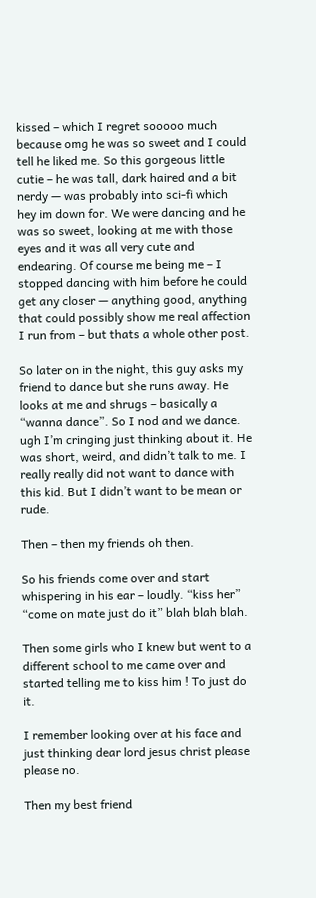kissed – which I regret sooooo much because omg he was so sweet and I could tell he liked me. So this gorgeous little cutie – he was tall, dark haired and a bit nerdy — was probably into sci-fi which hey im down for. We were dancing and he was so sweet, looking at me with those eyes and it was all very cute and endearing. Of course me being me – I stopped dancing with him before he could get any closer — anything good, anything that could possibly show me real affection I run from – but thats a whole other post.

So later on in the night, this guy asks my friend to dance but she runs away. He looks at me and shrugs – basically a “wanna dance”. So I nod and we dance. ugh I’m cringing just thinking about it. He was short, weird, and didn’t talk to me. I really really did not want to dance with this kid. But I didn’t want to be mean or rude.

Then – then my friends oh then.

So his friends come over and start whispering in his ear – loudly. “kiss her” “come on mate just do it” blah blah blah.

Then some girls who I knew but went to a different school to me came over and started telling me to kiss him ! To just do it.

I remember looking over at his face and just thinking dear lord jesus christ please please no.

Then my best friend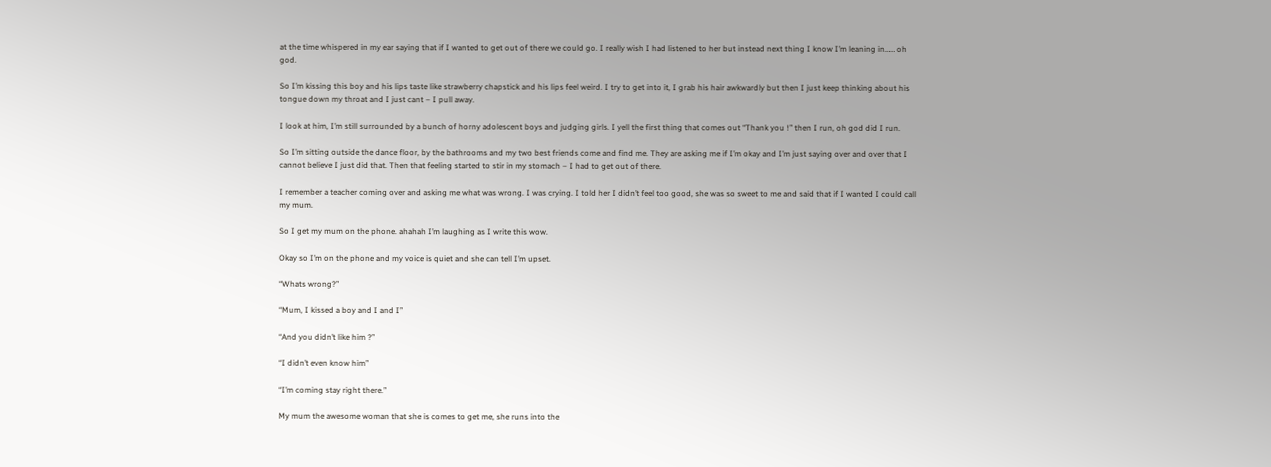at the time whispered in my ear saying that if I wanted to get out of there we could go. I really wish I had listened to her but instead next thing I know I’m leaning in…… oh god.

So I’m kissing this boy and his lips taste like strawberry chapstick and his lips feel weird. I try to get into it, I grab his hair awkwardly but then I just keep thinking about his tongue down my throat and I just cant – I pull away.

I look at him, I’m still surrounded by a bunch of horny adolescent boys and judging girls. I yell the first thing that comes out “Thank you !” then I run, oh god did I run.

So I’m sitting outside the dance floor, by the bathrooms and my two best friends come and find me. They are asking me if I’m okay and I’m just saying over and over that I cannot believe I just did that. Then that feeling started to stir in my stomach – I had to get out of there.

I remember a teacher coming over and asking me what was wrong. I was crying. I told her I didn’t feel too good, she was so sweet to me and said that if I wanted I could call my mum.

So I get my mum on the phone. ahahah I’m laughing as I write this wow.

Okay so I’m on the phone and my voice is quiet and she can tell I’m upset.

“Whats wrong?”

“Mum, I kissed a boy and I and I”

“And you didn’t like him ?”

“I didn’t even know him”

“I’m coming stay right there.”

My mum the awesome woman that she is comes to get me, she runs into the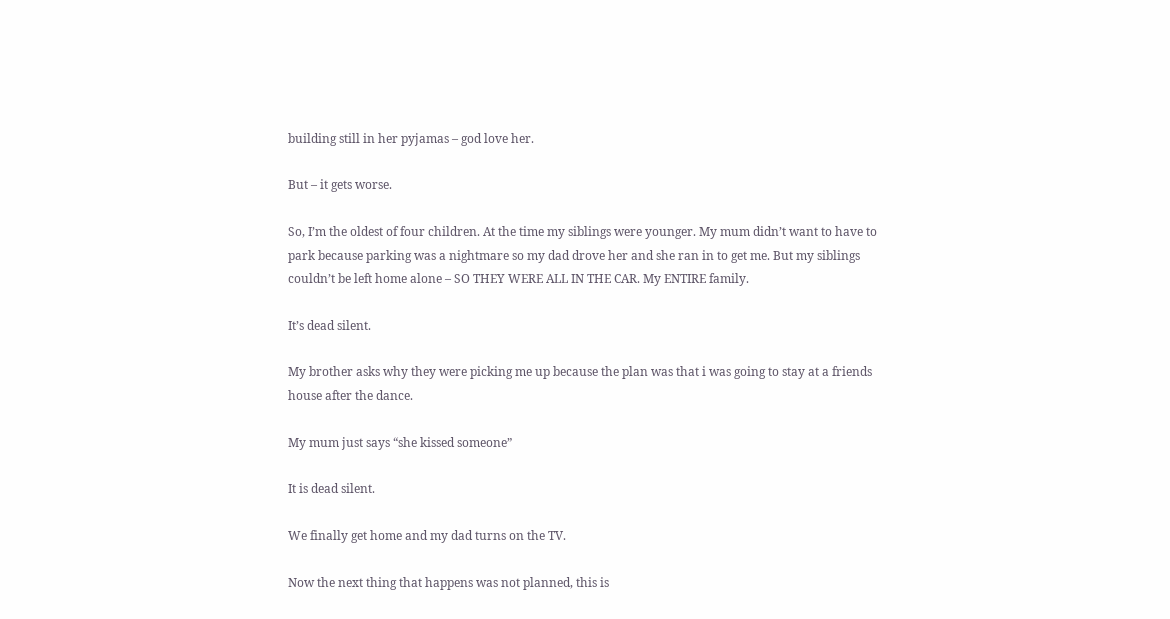building still in her pyjamas – god love her.

But – it gets worse.

So, I’m the oldest of four children. At the time my siblings were younger. My mum didn’t want to have to park because parking was a nightmare so my dad drove her and she ran in to get me. But my siblings couldn’t be left home alone – SO THEY WERE ALL IN THE CAR. My ENTIRE family.

It’s dead silent.

My brother asks why they were picking me up because the plan was that i was going to stay at a friends house after the dance.

My mum just says “she kissed someone”

It is dead silent.

We finally get home and my dad turns on the TV.

Now the next thing that happens was not planned, this is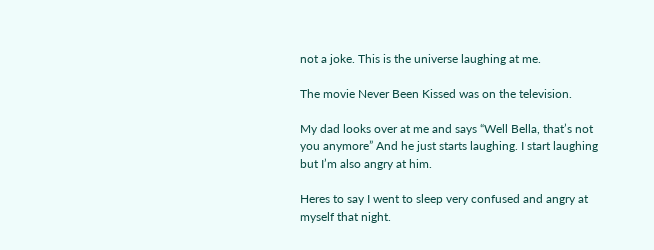not a joke. This is the universe laughing at me.

The movie Never Been Kissed was on the television.

My dad looks over at me and says “Well Bella, that’s not you anymore” And he just starts laughing. I start laughing but I’m also angry at him.

Heres to say I went to sleep very confused and angry at myself that night.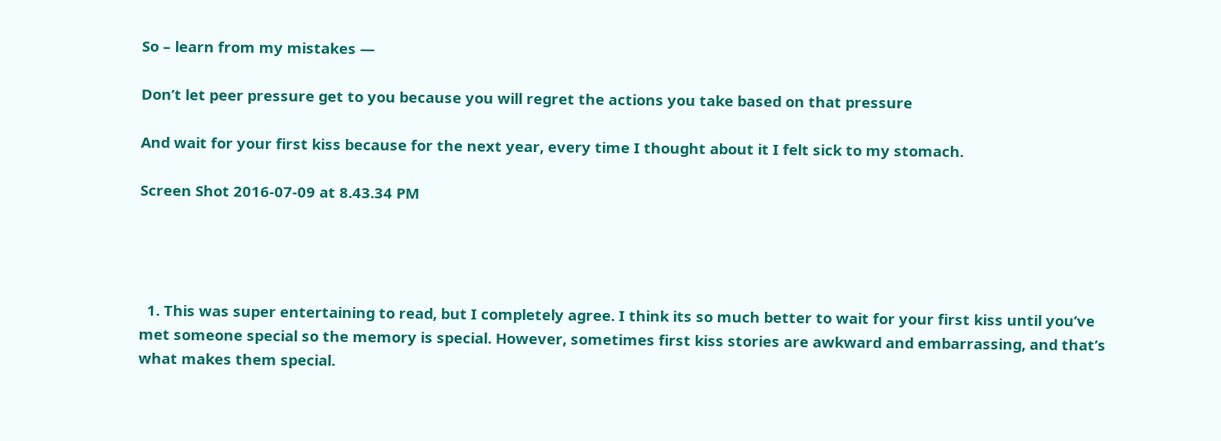So – learn from my mistakes —

Don’t let peer pressure get to you because you will regret the actions you take based on that pressure

And wait for your first kiss because for the next year, every time I thought about it I felt sick to my stomach.

Screen Shot 2016-07-09 at 8.43.34 PM




  1. This was super entertaining to read, but I completely agree. I think its so much better to wait for your first kiss until you’ve met someone special so the memory is special. However, sometimes first kiss stories are awkward and embarrassing, and that’s what makes them special.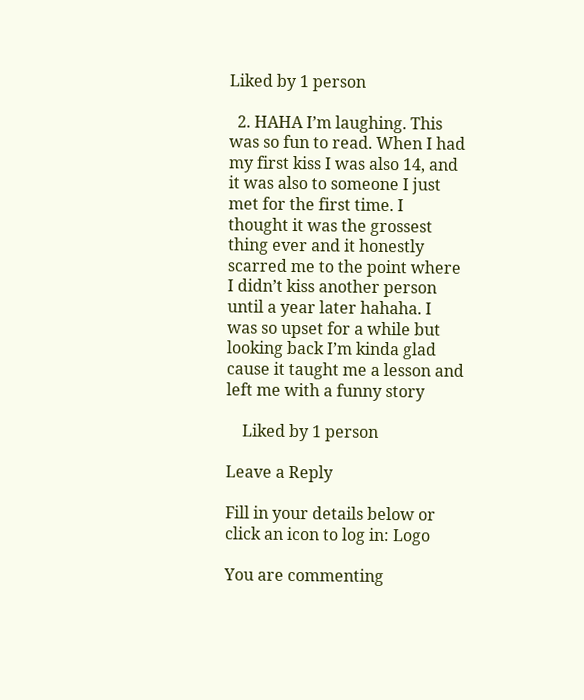Liked by 1 person

  2. HAHA I’m laughing. This was so fun to read. When I had my first kiss I was also 14, and it was also to someone I just met for the first time. I thought it was the grossest thing ever and it honestly scarred me to the point where I didn’t kiss another person until a year later hahaha. I was so upset for a while but looking back I’m kinda glad cause it taught me a lesson and left me with a funny story

    Liked by 1 person

Leave a Reply

Fill in your details below or click an icon to log in: Logo

You are commenting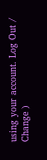using your account. Log Out / Change )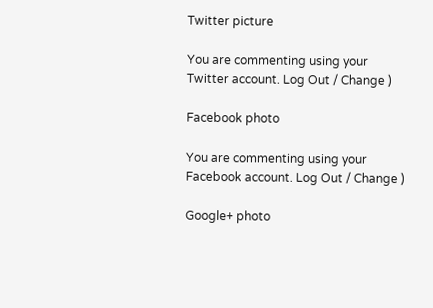Twitter picture

You are commenting using your Twitter account. Log Out / Change )

Facebook photo

You are commenting using your Facebook account. Log Out / Change )

Google+ photo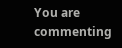You are commenting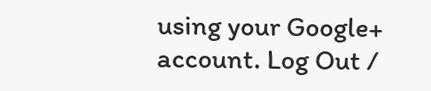using your Google+ account. Log Out /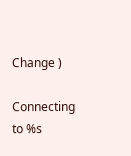Change )

Connecting to %s